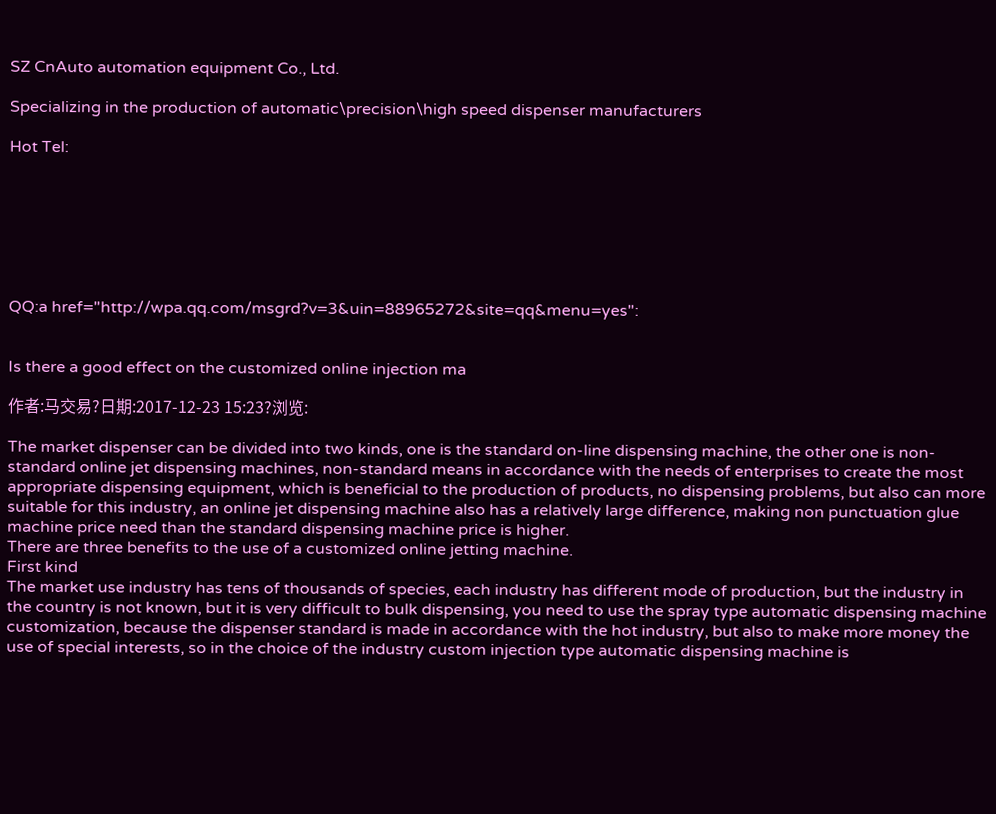SZ CnAuto automation equipment Co., Ltd.

Specializing in the production of automatic\precision\high speed dispenser manufacturers

Hot Tel:







QQ:a href="http://wpa.qq.com/msgrd?v=3&uin=88965272&site=qq&menu=yes":


Is there a good effect on the customized online injection ma

作者:马交易?日期:2017-12-23 15:23?浏览:

The market dispenser can be divided into two kinds, one is the standard on-line dispensing machine, the other one is non-standard online jet dispensing machines, non-standard means in accordance with the needs of enterprises to create the most appropriate dispensing equipment, which is beneficial to the production of products, no dispensing problems, but also can more suitable for this industry, an online jet dispensing machine also has a relatively large difference, making non punctuation glue machine price need than the standard dispensing machine price is higher.
There are three benefits to the use of a customized online jetting machine.
First kind
The market use industry has tens of thousands of species, each industry has different mode of production, but the industry in the country is not known, but it is very difficult to bulk dispensing, you need to use the spray type automatic dispensing machine customization, because the dispenser standard is made in accordance with the hot industry, but also to make more money the use of special interests, so in the choice of the industry custom injection type automatic dispensing machine is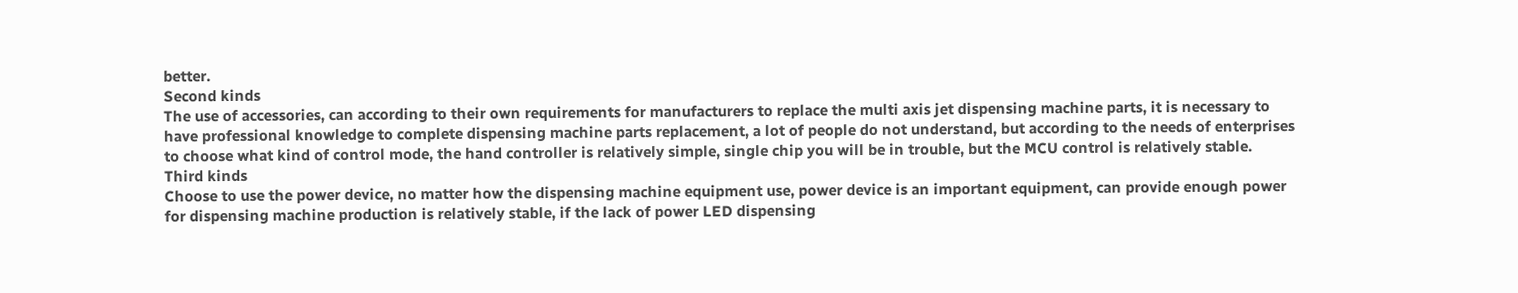better.
Second kinds
The use of accessories, can according to their own requirements for manufacturers to replace the multi axis jet dispensing machine parts, it is necessary to have professional knowledge to complete dispensing machine parts replacement, a lot of people do not understand, but according to the needs of enterprises to choose what kind of control mode, the hand controller is relatively simple, single chip you will be in trouble, but the MCU control is relatively stable.
Third kinds
Choose to use the power device, no matter how the dispensing machine equipment use, power device is an important equipment, can provide enough power for dispensing machine production is relatively stable, if the lack of power LED dispensing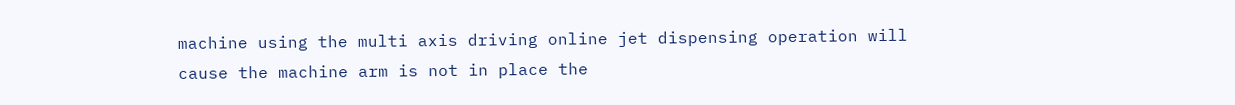machine using the multi axis driving online jet dispensing operation will cause the machine arm is not in place the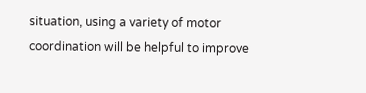situation, using a variety of motor coordination will be helpful to improve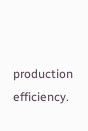production efficiency.